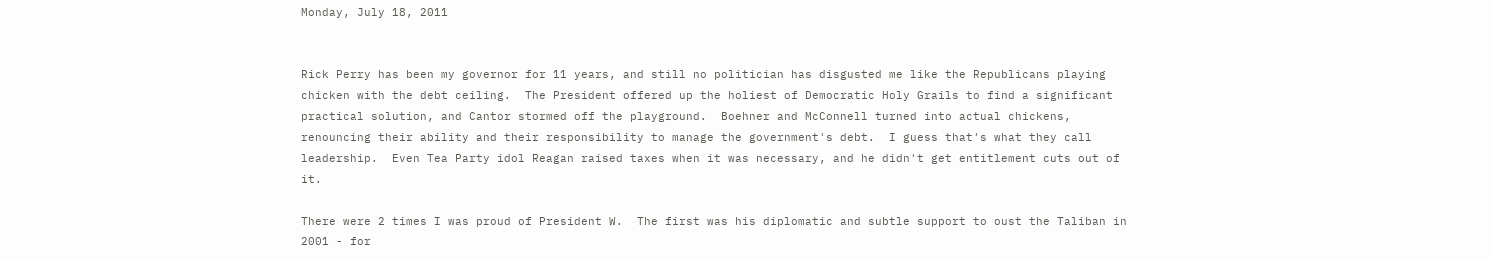Monday, July 18, 2011


Rick Perry has been my governor for 11 years, and still no politician has disgusted me like the Republicans playing chicken with the debt ceiling.  The President offered up the holiest of Democratic Holy Grails to find a significant practical solution, and Cantor stormed off the playground.  Boehner and McConnell turned into actual chickens, renouncing their ability and their responsibility to manage the government's debt.  I guess that's what they call leadership.  Even Tea Party idol Reagan raised taxes when it was necessary, and he didn't get entitlement cuts out of it.

There were 2 times I was proud of President W.  The first was his diplomatic and subtle support to oust the Taliban in 2001 - for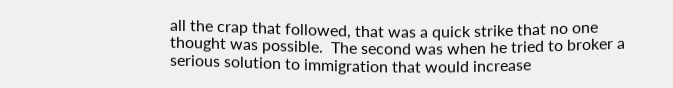all the crap that followed, that was a quick strike that no one thought was possible.  The second was when he tried to broker a serious solution to immigration that would increase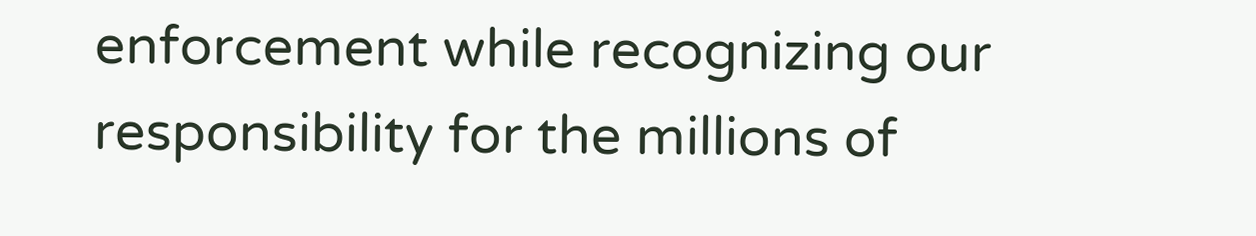enforcement while recognizing our responsibility for the millions of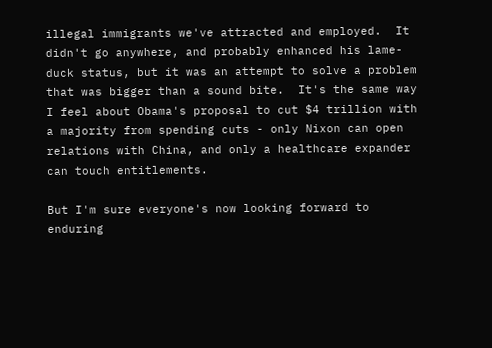illegal immigrants we've attracted and employed.  It didn't go anywhere, and probably enhanced his lame-duck status, but it was an attempt to solve a problem that was bigger than a sound bite.  It's the same way I feel about Obama's proposal to cut $4 trillion with a majority from spending cuts - only Nixon can open relations with China, and only a healthcare expander can touch entitlements.

But I'm sure everyone's now looking forward to enduring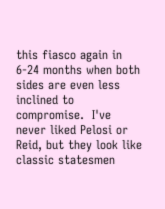this fiasco again in 6-24 months when both sides are even less inclined to compromise.  I've never liked Pelosi or Reid, but they look like classic statesmen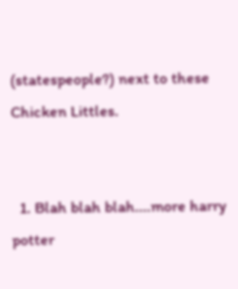(statespeople?) next to these Chicken Littles.


  1. Blah blah blah....more harry potter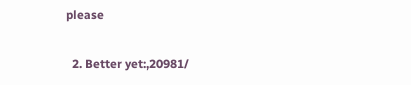please

  2. Better yet:,20981/